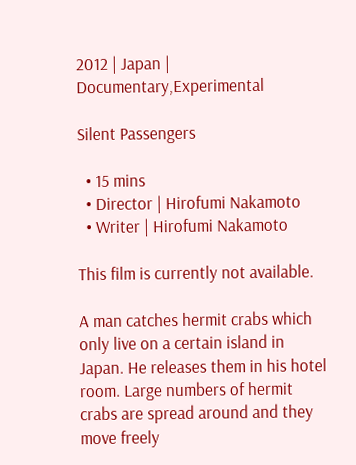2012 | Japan | Documentary,Experimental

Silent Passengers

  • 15 mins
  • Director | Hirofumi Nakamoto
  • Writer | Hirofumi Nakamoto

This film is currently not available.

A man catches hermit crabs which only live on a certain island in Japan. He releases them in his hotel room. Large numbers of hermit crabs are spread around and they move freely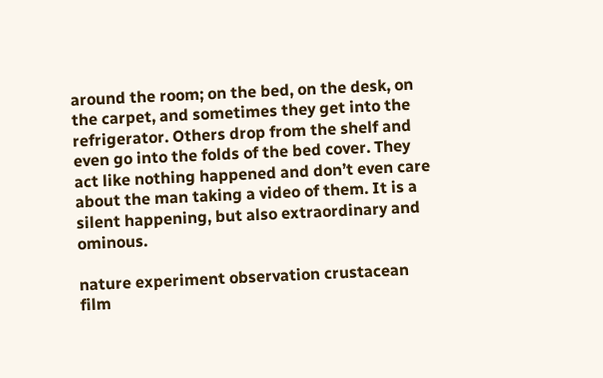around the room; on the bed, on the desk, on the carpet, and sometimes they get into the refrigerator. Others drop from the shelf and even go into the folds of the bed cover. They act like nothing happened and don’t even care about the man taking a video of them. It is a silent happening, but also extraordinary and ominous.

nature experiment observation crustacean film